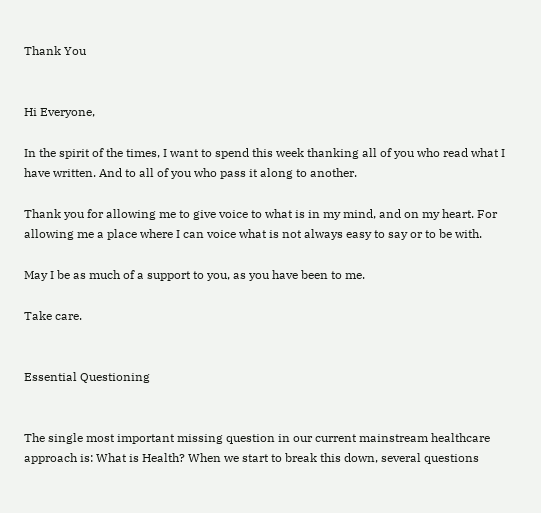Thank You


Hi Everyone,

In the spirit of the times, I want to spend this week thanking all of you who read what I have written. And to all of you who pass it along to another.

Thank you for allowing me to give voice to what is in my mind, and on my heart. For allowing me a place where I can voice what is not always easy to say or to be with.

May I be as much of a support to you, as you have been to me.

Take care.


Essential Questioning


The single most important missing question in our current mainstream healthcare approach is: What is Health? When we start to break this down, several questions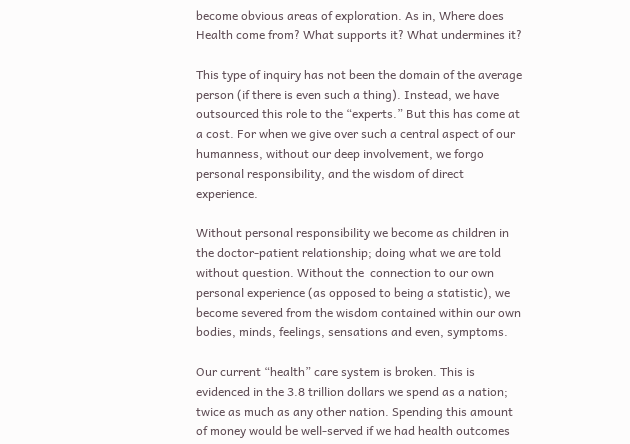become obvious areas of exploration. As in, Where does Health come from? What supports it? What undermines it?

This type of inquiry has not been the domain of the average person (if there is even such a thing). Instead, we have outsourced this role to the “experts.” But this has come at a cost. For when we give over such a central aspect of our humanness, without our deep involvement, we forgo personal responsibility, and the wisdom of direct experience.

Without personal responsibility we become as children in the doctor-patient relationship; doing what we are told without question. Without the  connection to our own personal experience (as opposed to being a statistic), we become severed from the wisdom contained within our own bodies, minds, feelings, sensations and even, symptoms.

Our current “health” care system is broken. This is evidenced in the 3.8 trillion dollars we spend as a nation; twice as much as any other nation. Spending this amount of money would be well-served if we had health outcomes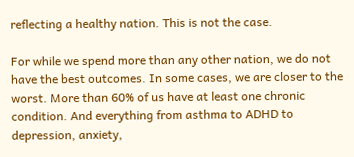reflecting a healthy nation. This is not the case.

For while we spend more than any other nation, we do not have the best outcomes. In some cases, we are closer to the worst. More than 60% of us have at least one chronic condition. And everything from asthma to ADHD to depression, anxiety,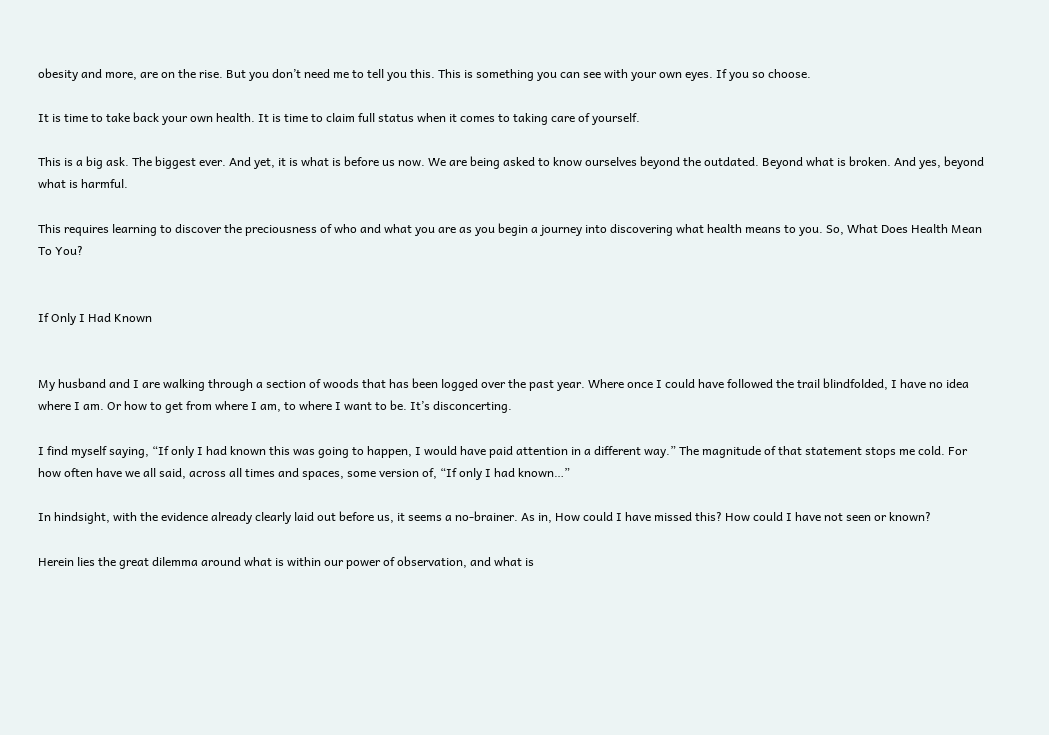obesity and more, are on the rise. But you don’t need me to tell you this. This is something you can see with your own eyes. If you so choose.

It is time to take back your own health. It is time to claim full status when it comes to taking care of yourself.

This is a big ask. The biggest ever. And yet, it is what is before us now. We are being asked to know ourselves beyond the outdated. Beyond what is broken. And yes, beyond what is harmful.

This requires learning to discover the preciousness of who and what you are as you begin a journey into discovering what health means to you. So, What Does Health Mean To You?


If Only I Had Known


My husband and I are walking through a section of woods that has been logged over the past year. Where once I could have followed the trail blindfolded, I have no idea where I am. Or how to get from where I am, to where I want to be. It’s disconcerting.

I find myself saying, “If only I had known this was going to happen, I would have paid attention in a different way.” The magnitude of that statement stops me cold. For how often have we all said, across all times and spaces, some version of, “If only I had known…”

In hindsight, with the evidence already clearly laid out before us, it seems a no-brainer. As in, How could I have missed this? How could I have not seen or known?

Herein lies the great dilemma around what is within our power of observation, and what is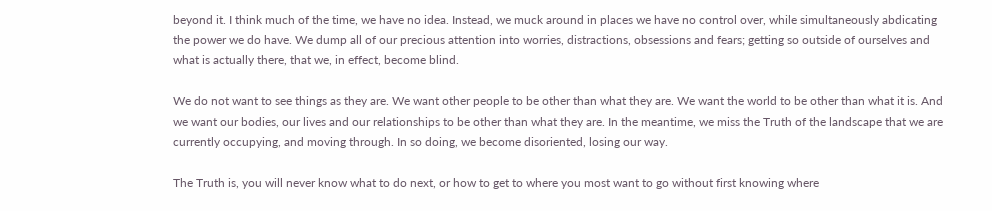beyond it. I think much of the time, we have no idea. Instead, we muck around in places we have no control over, while simultaneously abdicating the power we do have. We dump all of our precious attention into worries, distractions, obsessions and fears; getting so outside of ourselves and what is actually there, that we, in effect, become blind.

We do not want to see things as they are. We want other people to be other than what they are. We want the world to be other than what it is. And we want our bodies, our lives and our relationships to be other than what they are. In the meantime, we miss the Truth of the landscape that we are currently occupying, and moving through. In so doing, we become disoriented, losing our way.

The Truth is, you will never know what to do next, or how to get to where you most want to go without first knowing where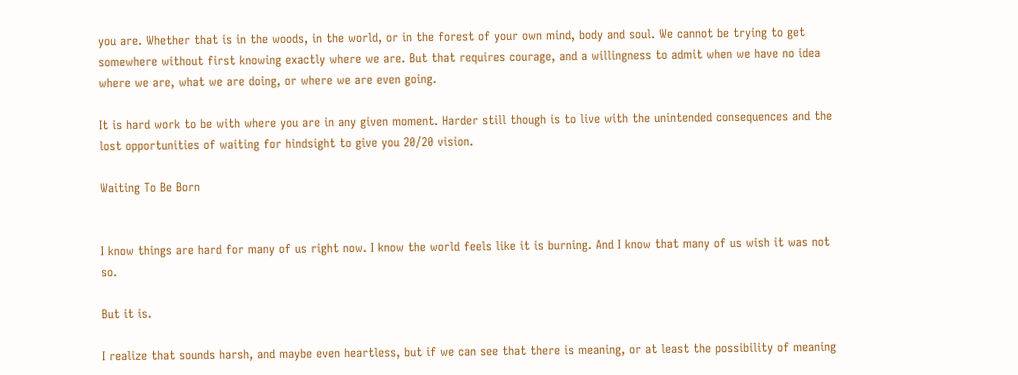you are. Whether that is in the woods, in the world, or in the forest of your own mind, body and soul. We cannot be trying to get somewhere without first knowing exactly where we are. But that requires courage, and a willingness to admit when we have no idea where we are, what we are doing, or where we are even going.

It is hard work to be with where you are in any given moment. Harder still though is to live with the unintended consequences and the lost opportunities of waiting for hindsight to give you 20/20 vision.

Waiting To Be Born


I know things are hard for many of us right now. I know the world feels like it is burning. And I know that many of us wish it was not so.

But it is.

I realize that sounds harsh, and maybe even heartless, but if we can see that there is meaning, or at least the possibility of meaning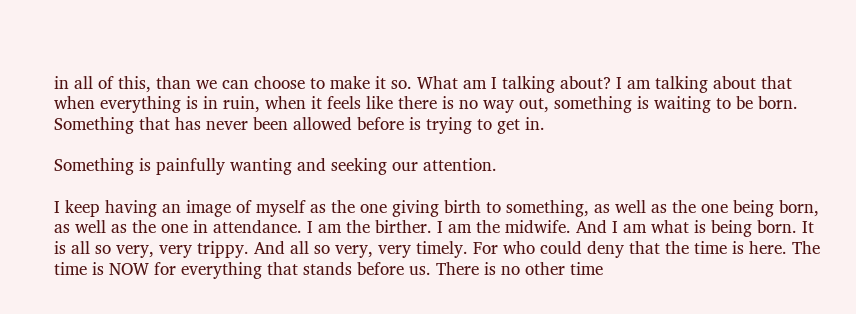in all of this, than we can choose to make it so. What am I talking about? I am talking about that when everything is in ruin, when it feels like there is no way out, something is waiting to be born. Something that has never been allowed before is trying to get in.

Something is painfully wanting and seeking our attention.

I keep having an image of myself as the one giving birth to something, as well as the one being born, as well as the one in attendance. I am the birther. I am the midwife. And I am what is being born. It is all so very, very trippy. And all so very, very timely. For who could deny that the time is here. The time is NOW for everything that stands before us. There is no other time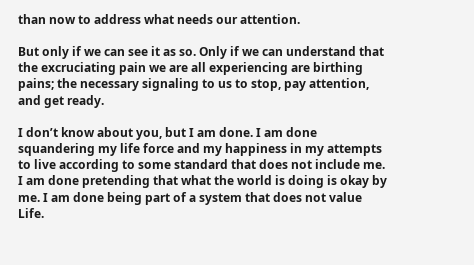than now to address what needs our attention.

But only if we can see it as so. Only if we can understand that the excruciating pain we are all experiencing are birthing pains; the necessary signaling to us to stop, pay attention, and get ready.

I don’t know about you, but I am done. I am done squandering my life force and my happiness in my attempts to live according to some standard that does not include me. I am done pretending that what the world is doing is okay by me. I am done being part of a system that does not value Life.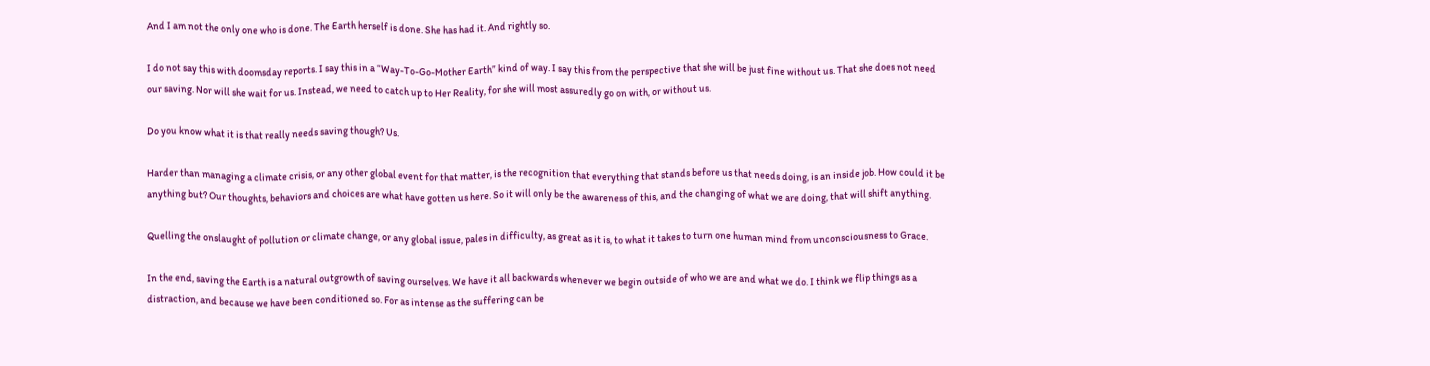And I am not the only one who is done. The Earth herself is done. She has had it. And rightly so.

I do not say this with doomsday reports. I say this in a “Way-To-Go-Mother Earth” kind of way. I say this from the perspective that she will be just fine without us. That she does not need our saving. Nor will she wait for us. Instead, we need to catch up to Her Reality, for she will most assuredly go on with, or without us.

Do you know what it is that really needs saving though? Us.

Harder than managing a climate crisis, or any other global event for that matter, is the recognition that everything that stands before us that needs doing, is an inside job. How could it be anything but? Our thoughts, behaviors and choices are what have gotten us here. So it will only be the awareness of this, and the changing of what we are doing, that will shift anything.

Quelling the onslaught of pollution or climate change, or any global issue, pales in difficulty, as great as it is, to what it takes to turn one human mind from unconsciousness to Grace.

In the end, saving the Earth is a natural outgrowth of saving ourselves. We have it all backwards whenever we begin outside of who we are and what we do. I think we flip things as a distraction, and because we have been conditioned so. For as intense as the suffering can be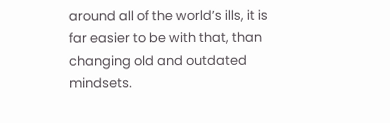around all of the world’s ills, it is far easier to be with that, than changing old and outdated mindsets.